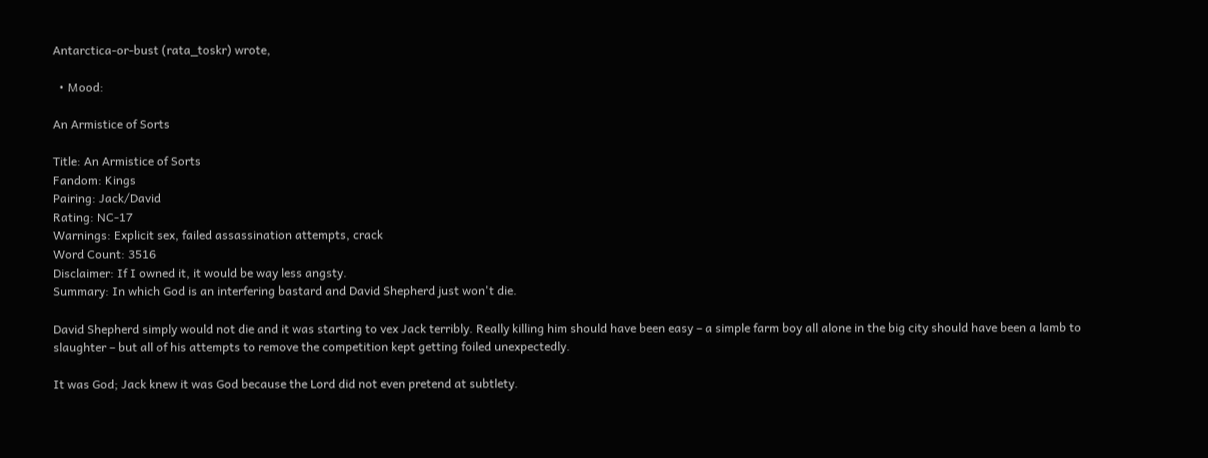Antarctica-or-bust (rata_toskr) wrote,

  • Mood:

An Armistice of Sorts

Title: An Armistice of Sorts
Fandom: Kings
Pairing: Jack/David
Rating: NC-17
Warnings: Explicit sex, failed assassination attempts, crack
Word Count: 3516
Disclaimer: If I owned it, it would be way less angsty.
Summary: In which God is an interfering bastard and David Shepherd just won't die.

David Shepherd simply would not die and it was starting to vex Jack terribly. Really killing him should have been easy – a simple farm boy all alone in the big city should have been a lamb to slaughter – but all of his attempts to remove the competition kept getting foiled unexpectedly.

It was God; Jack knew it was God because the Lord did not even pretend at subtlety.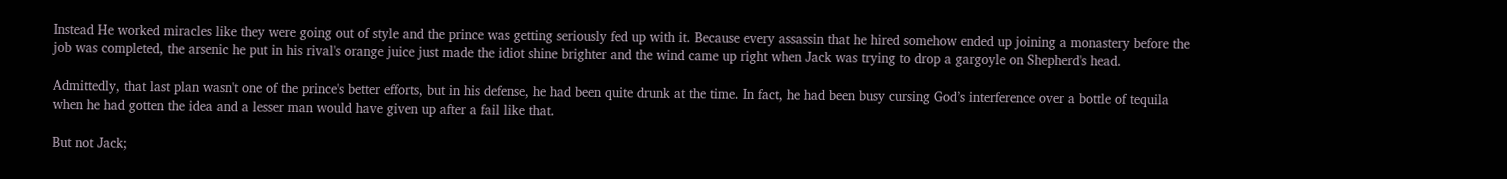Instead He worked miracles like they were going out of style and the prince was getting seriously fed up with it. Because every assassin that he hired somehow ended up joining a monastery before the job was completed, the arsenic he put in his rival's orange juice just made the idiot shine brighter and the wind came up right when Jack was trying to drop a gargoyle on Shepherd's head.

Admittedly, that last plan wasn't one of the prince's better efforts, but in his defense, he had been quite drunk at the time. In fact, he had been busy cursing God’s interference over a bottle of tequila when he had gotten the idea and a lesser man would have given up after a fail like that.

But not Jack;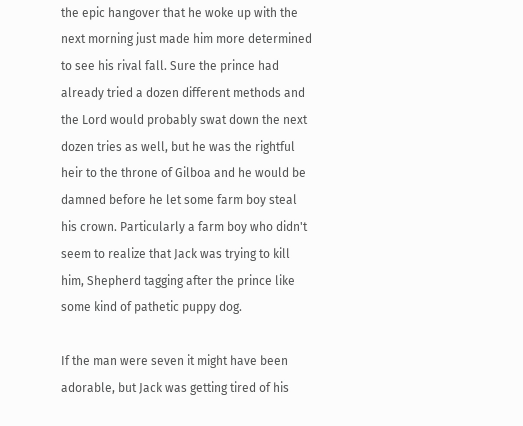the epic hangover that he woke up with the next morning just made him more determined to see his rival fall. Sure the prince had already tried a dozen different methods and the Lord would probably swat down the next dozen tries as well, but he was the rightful heir to the throne of Gilboa and he would be damned before he let some farm boy steal his crown. Particularly a farm boy who didn't seem to realize that Jack was trying to kill him, Shepherd tagging after the prince like some kind of pathetic puppy dog.

If the man were seven it might have been adorable, but Jack was getting tired of his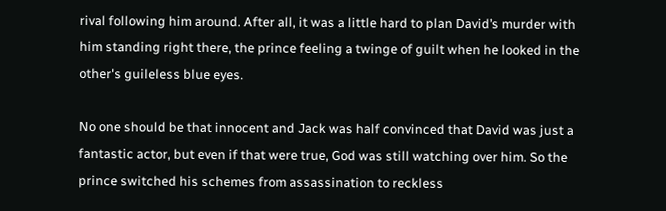rival following him around. After all, it was a little hard to plan David’s murder with him standing right there, the prince feeling a twinge of guilt when he looked in the other's guileless blue eyes.

No one should be that innocent and Jack was half convinced that David was just a fantastic actor, but even if that were true, God was still watching over him. So the prince switched his schemes from assassination to reckless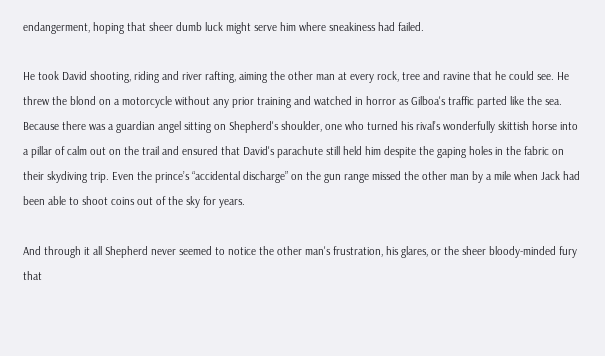endangerment, hoping that sheer dumb luck might serve him where sneakiness had failed.

He took David shooting, riding and river rafting, aiming the other man at every rock, tree and ravine that he could see. He threw the blond on a motorcycle without any prior training and watched in horror as Gilboa's traffic parted like the sea. Because there was a guardian angel sitting on Shepherd's shoulder, one who turned his rival’s wonderfully skittish horse into a pillar of calm out on the trail and ensured that David's parachute still held him despite the gaping holes in the fabric on their skydiving trip. Even the prince’s “accidental discharge” on the gun range missed the other man by a mile when Jack had been able to shoot coins out of the sky for years.

And through it all Shepherd never seemed to notice the other man's frustration, his glares, or the sheer bloody-minded fury that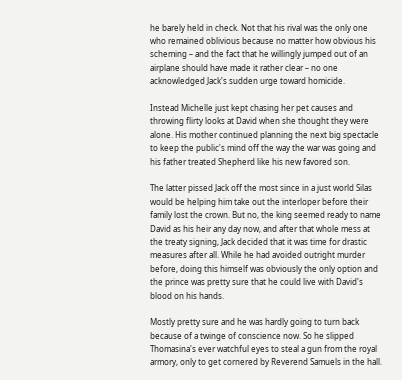he barely held in check. Not that his rival was the only one who remained oblivious because no matter how obvious his scheming – and the fact that he willingly jumped out of an airplane should have made it rather clear – no one acknowledged Jack's sudden urge toward homicide.

Instead Michelle just kept chasing her pet causes and throwing flirty looks at David when she thought they were alone. His mother continued planning the next big spectacle to keep the public's mind off the way the war was going and his father treated Shepherd like his new favored son.

The latter pissed Jack off the most since in a just world Silas would be helping him take out the interloper before their family lost the crown. But no, the king seemed ready to name David as his heir any day now, and after that whole mess at the treaty signing, Jack decided that it was time for drastic measures after all. While he had avoided outright murder before, doing this himself was obviously the only option and the prince was pretty sure that he could live with David's blood on his hands.

Mostly pretty sure and he was hardly going to turn back because of a twinge of conscience now. So he slipped Thomasina's ever watchful eyes to steal a gun from the royal armory, only to get cornered by Reverend Samuels in the hall.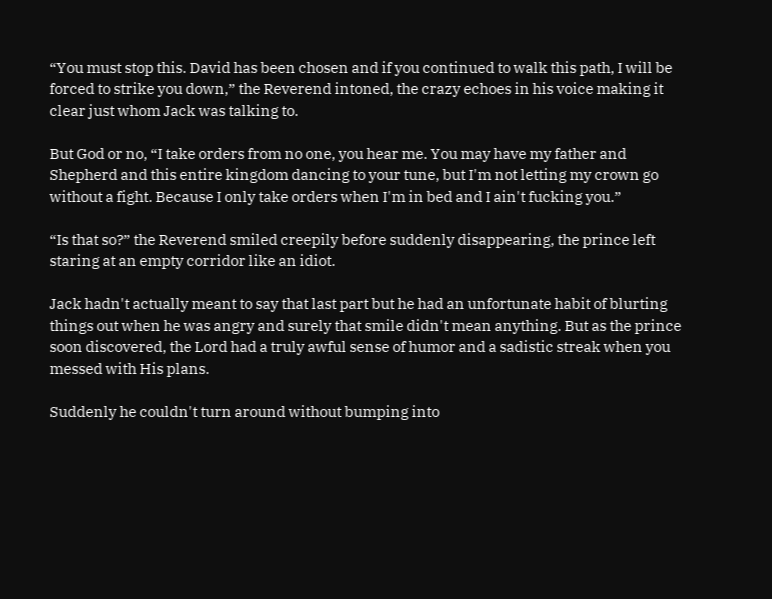“You must stop this. David has been chosen and if you continued to walk this path, I will be forced to strike you down,” the Reverend intoned, the crazy echoes in his voice making it clear just whom Jack was talking to.

But God or no, “I take orders from no one, you hear me. You may have my father and Shepherd and this entire kingdom dancing to your tune, but I'm not letting my crown go without a fight. Because I only take orders when I'm in bed and I ain't fucking you.”

“Is that so?” the Reverend smiled creepily before suddenly disappearing, the prince left staring at an empty corridor like an idiot.

Jack hadn't actually meant to say that last part but he had an unfortunate habit of blurting things out when he was angry and surely that smile didn't mean anything. But as the prince soon discovered, the Lord had a truly awful sense of humor and a sadistic streak when you messed with His plans.

Suddenly he couldn't turn around without bumping into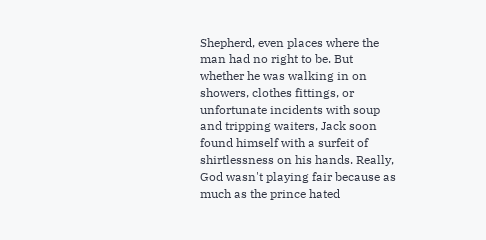Shepherd, even places where the man had no right to be. But whether he was walking in on showers, clothes fittings, or unfortunate incidents with soup and tripping waiters, Jack soon found himself with a surfeit of shirtlessness on his hands. Really, God wasn't playing fair because as much as the prince hated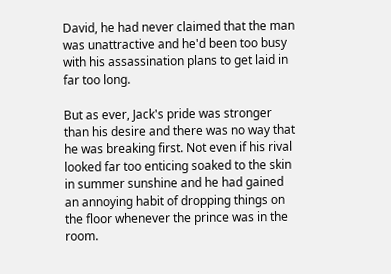David, he had never claimed that the man was unattractive and he'd been too busy with his assassination plans to get laid in far too long.

But as ever, Jack's pride was stronger than his desire and there was no way that he was breaking first. Not even if his rival looked far too enticing soaked to the skin in summer sunshine and he had gained an annoying habit of dropping things on the floor whenever the prince was in the room.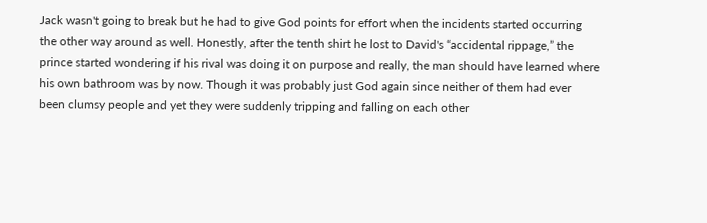Jack wasn't going to break but he had to give God points for effort when the incidents started occurring the other way around as well. Honestly, after the tenth shirt he lost to David's “accidental rippage,” the prince started wondering if his rival was doing it on purpose and really, the man should have learned where his own bathroom was by now. Though it was probably just God again since neither of them had ever been clumsy people and yet they were suddenly tripping and falling on each other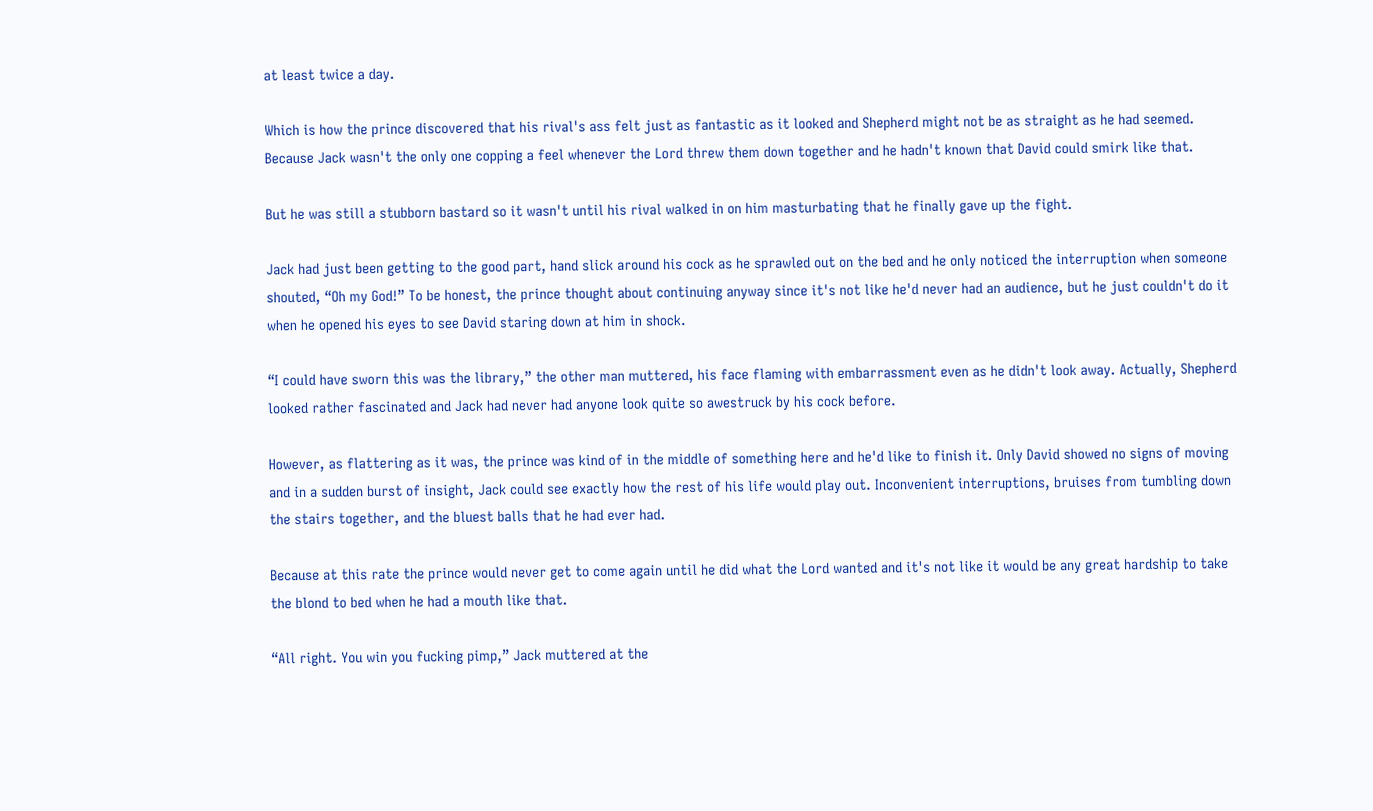at least twice a day.

Which is how the prince discovered that his rival's ass felt just as fantastic as it looked and Shepherd might not be as straight as he had seemed. Because Jack wasn't the only one copping a feel whenever the Lord threw them down together and he hadn't known that David could smirk like that.

But he was still a stubborn bastard so it wasn't until his rival walked in on him masturbating that he finally gave up the fight.

Jack had just been getting to the good part, hand slick around his cock as he sprawled out on the bed and he only noticed the interruption when someone shouted, “Oh my God!” To be honest, the prince thought about continuing anyway since it's not like he'd never had an audience, but he just couldn't do it when he opened his eyes to see David staring down at him in shock.

“I could have sworn this was the library,” the other man muttered, his face flaming with embarrassment even as he didn't look away. Actually, Shepherd looked rather fascinated and Jack had never had anyone look quite so awestruck by his cock before.

However, as flattering as it was, the prince was kind of in the middle of something here and he'd like to finish it. Only David showed no signs of moving and in a sudden burst of insight, Jack could see exactly how the rest of his life would play out. Inconvenient interruptions, bruises from tumbling down the stairs together, and the bluest balls that he had ever had.

Because at this rate the prince would never get to come again until he did what the Lord wanted and it's not like it would be any great hardship to take the blond to bed when he had a mouth like that.

“All right. You win you fucking pimp,” Jack muttered at the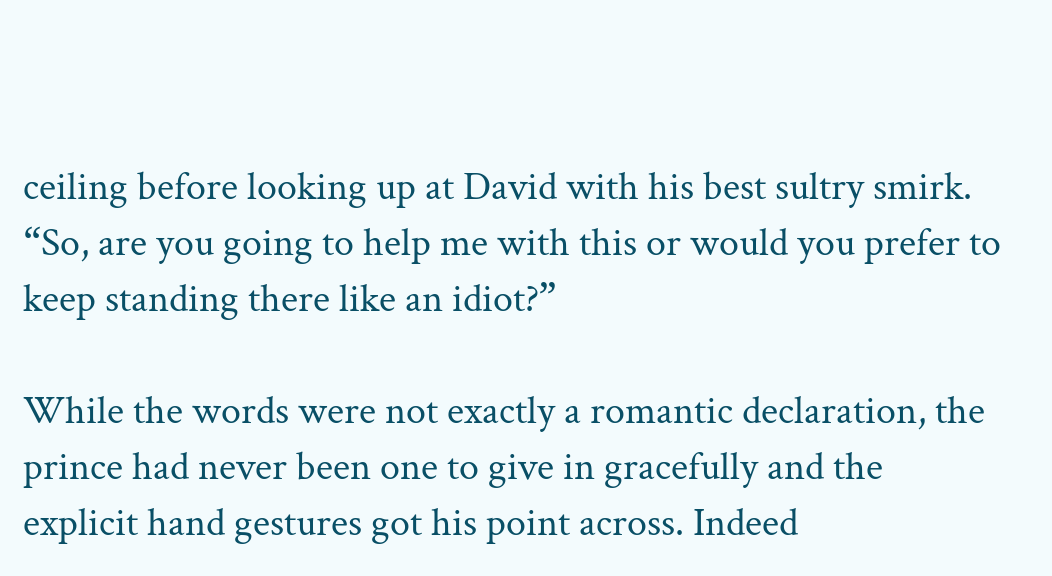ceiling before looking up at David with his best sultry smirk. “So, are you going to help me with this or would you prefer to keep standing there like an idiot?”

While the words were not exactly a romantic declaration, the prince had never been one to give in gracefully and the explicit hand gestures got his point across. Indeed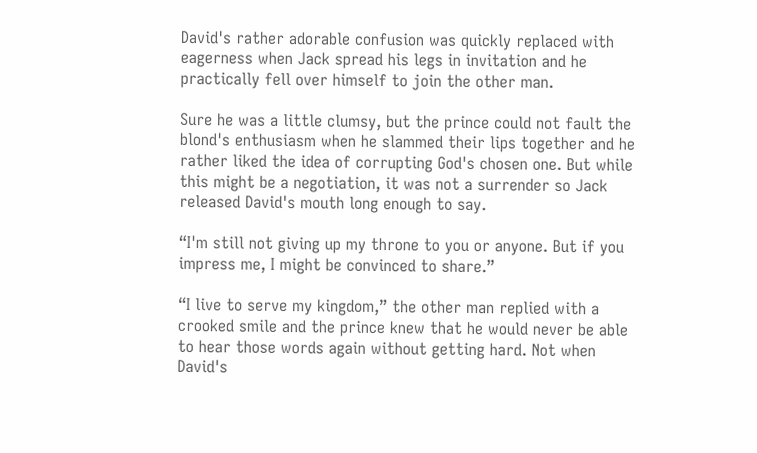David's rather adorable confusion was quickly replaced with eagerness when Jack spread his legs in invitation and he practically fell over himself to join the other man.

Sure he was a little clumsy, but the prince could not fault the blond's enthusiasm when he slammed their lips together and he rather liked the idea of corrupting God's chosen one. But while this might be a negotiation, it was not a surrender so Jack released David's mouth long enough to say.

“I'm still not giving up my throne to you or anyone. But if you impress me, I might be convinced to share.”

“I live to serve my kingdom,” the other man replied with a crooked smile and the prince knew that he would never be able to hear those words again without getting hard. Not when David's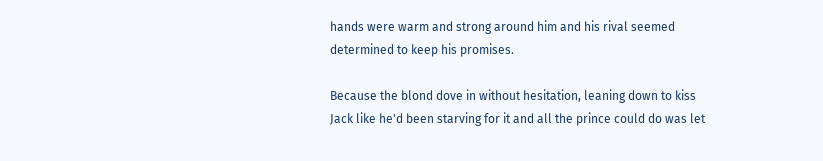hands were warm and strong around him and his rival seemed determined to keep his promises.

Because the blond dove in without hesitation, leaning down to kiss Jack like he'd been starving for it and all the prince could do was let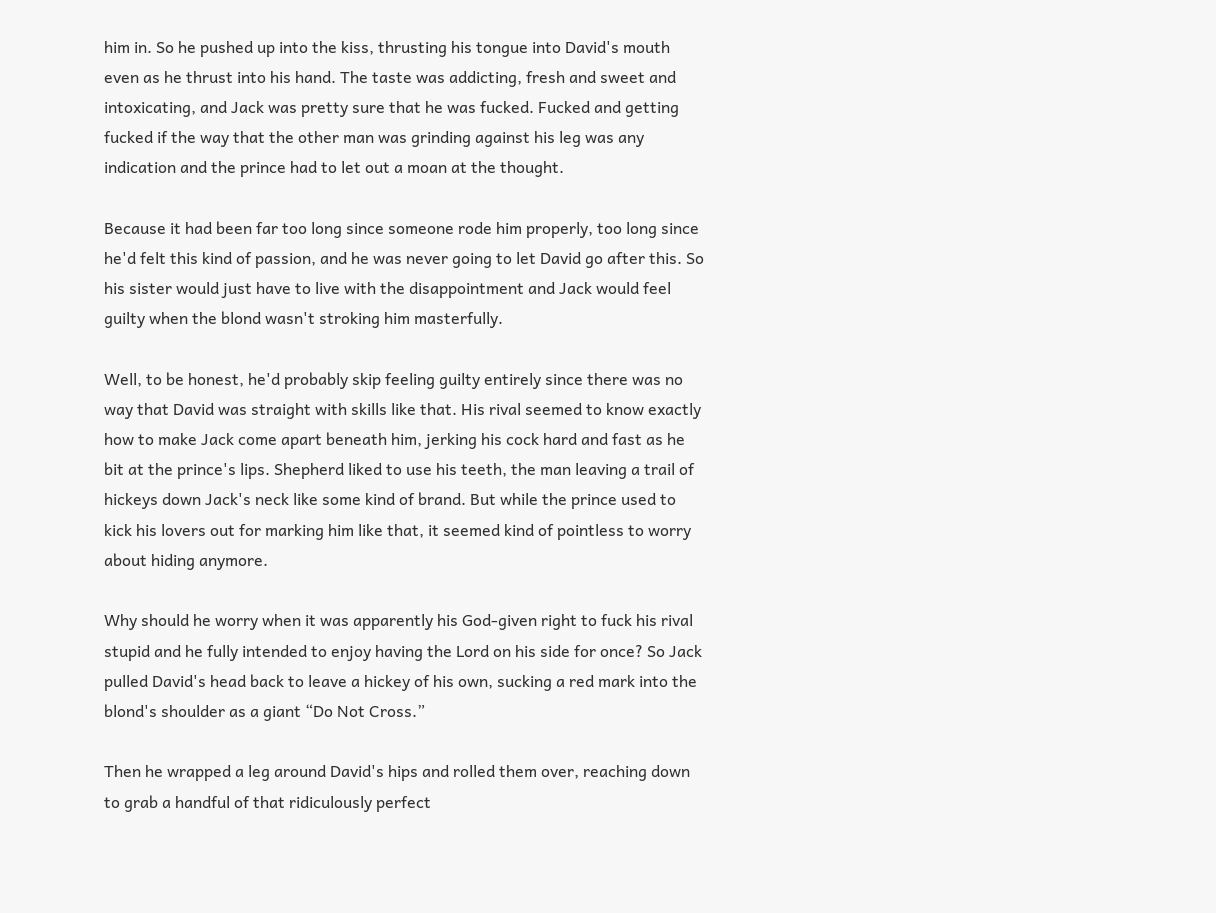him in. So he pushed up into the kiss, thrusting his tongue into David's mouth even as he thrust into his hand. The taste was addicting, fresh and sweet and intoxicating, and Jack was pretty sure that he was fucked. Fucked and getting fucked if the way that the other man was grinding against his leg was any indication and the prince had to let out a moan at the thought.

Because it had been far too long since someone rode him properly, too long since he'd felt this kind of passion, and he was never going to let David go after this. So his sister would just have to live with the disappointment and Jack would feel guilty when the blond wasn't stroking him masterfully.

Well, to be honest, he'd probably skip feeling guilty entirely since there was no way that David was straight with skills like that. His rival seemed to know exactly how to make Jack come apart beneath him, jerking his cock hard and fast as he bit at the prince's lips. Shepherd liked to use his teeth, the man leaving a trail of hickeys down Jack's neck like some kind of brand. But while the prince used to kick his lovers out for marking him like that, it seemed kind of pointless to worry about hiding anymore.

Why should he worry when it was apparently his God-given right to fuck his rival stupid and he fully intended to enjoy having the Lord on his side for once? So Jack pulled David's head back to leave a hickey of his own, sucking a red mark into the blond's shoulder as a giant “Do Not Cross.”

Then he wrapped a leg around David's hips and rolled them over, reaching down to grab a handful of that ridiculously perfect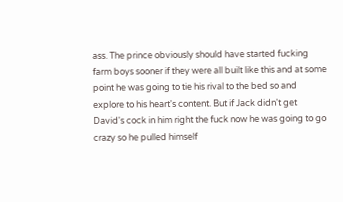ass. The prince obviously should have started fucking farm boys sooner if they were all built like this and at some point he was going to tie his rival to the bed so and explore to his heart's content. But if Jack didn't get David's cock in him right the fuck now he was going to go crazy so he pulled himself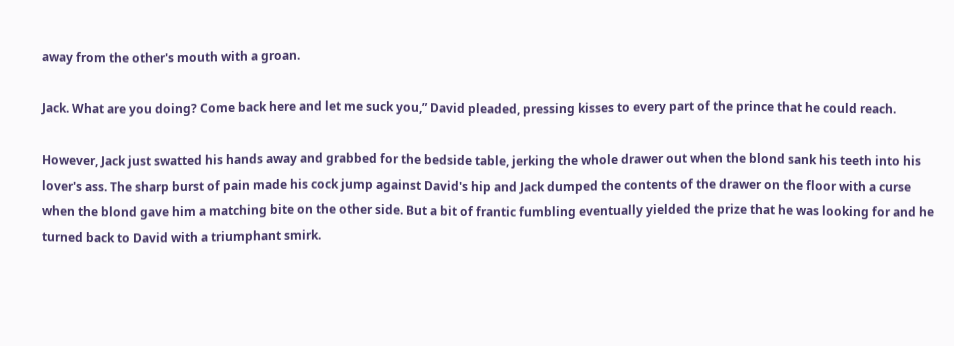away from the other's mouth with a groan.

Jack. What are you doing? Come back here and let me suck you,” David pleaded, pressing kisses to every part of the prince that he could reach.

However, Jack just swatted his hands away and grabbed for the bedside table, jerking the whole drawer out when the blond sank his teeth into his lover's ass. The sharp burst of pain made his cock jump against David's hip and Jack dumped the contents of the drawer on the floor with a curse when the blond gave him a matching bite on the other side. But a bit of frantic fumbling eventually yielded the prize that he was looking for and he turned back to David with a triumphant smirk.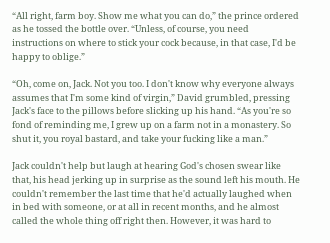“All right, farm boy. Show me what you can do,” the prince ordered as he tossed the bottle over. “Unless, of course, you need instructions on where to stick your cock because, in that case, I'd be happy to oblige.”

“Oh, come on, Jack. Not you too. I don't know why everyone always assumes that I'm some kind of virgin,” David grumbled, pressing Jack's face to the pillows before slicking up his hand. “As you're so fond of reminding me, I grew up on a farm not in a monastery. So shut it, you royal bastard, and take your fucking like a man.”

Jack couldn't help but laugh at hearing God's chosen swear like that, his head jerking up in surprise as the sound left his mouth. He couldn't remember the last time that he'd actually laughed when in bed with someone, or at all in recent months, and he almost called the whole thing off right then. However, it was hard to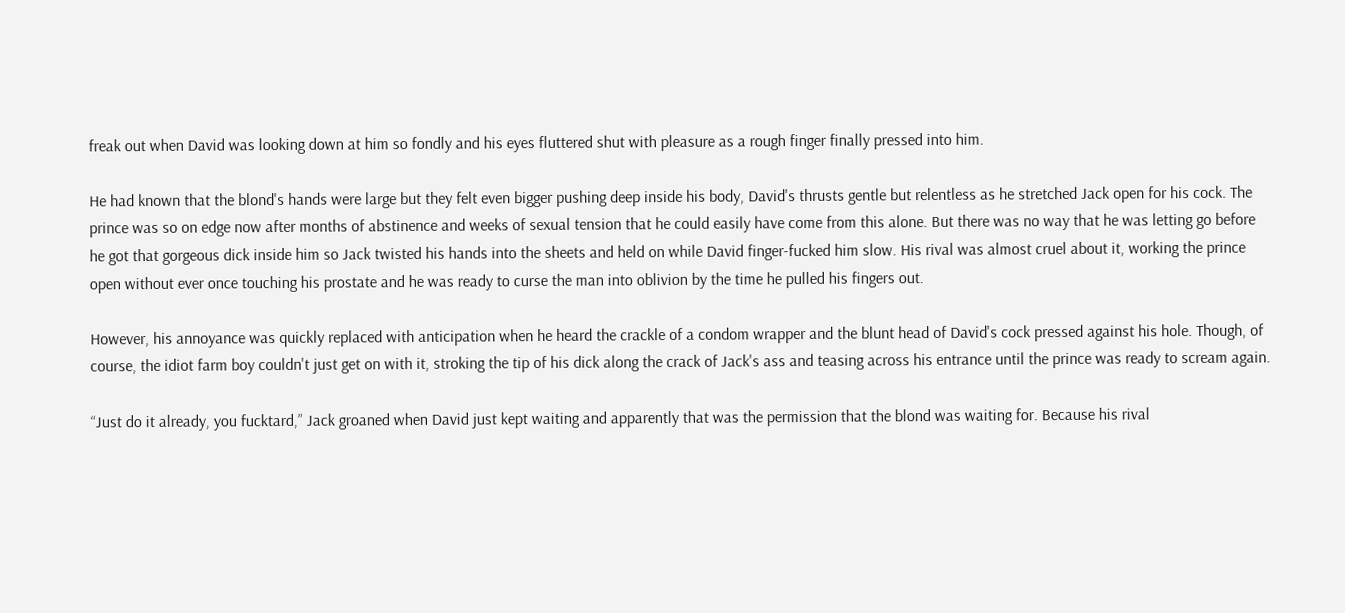freak out when David was looking down at him so fondly and his eyes fluttered shut with pleasure as a rough finger finally pressed into him.

He had known that the blond's hands were large but they felt even bigger pushing deep inside his body, David's thrusts gentle but relentless as he stretched Jack open for his cock. The prince was so on edge now after months of abstinence and weeks of sexual tension that he could easily have come from this alone. But there was no way that he was letting go before he got that gorgeous dick inside him so Jack twisted his hands into the sheets and held on while David finger-fucked him slow. His rival was almost cruel about it, working the prince open without ever once touching his prostate and he was ready to curse the man into oblivion by the time he pulled his fingers out.

However, his annoyance was quickly replaced with anticipation when he heard the crackle of a condom wrapper and the blunt head of David's cock pressed against his hole. Though, of course, the idiot farm boy couldn't just get on with it, stroking the tip of his dick along the crack of Jack's ass and teasing across his entrance until the prince was ready to scream again.

“Just do it already, you fucktard,” Jack groaned when David just kept waiting and apparently that was the permission that the blond was waiting for. Because his rival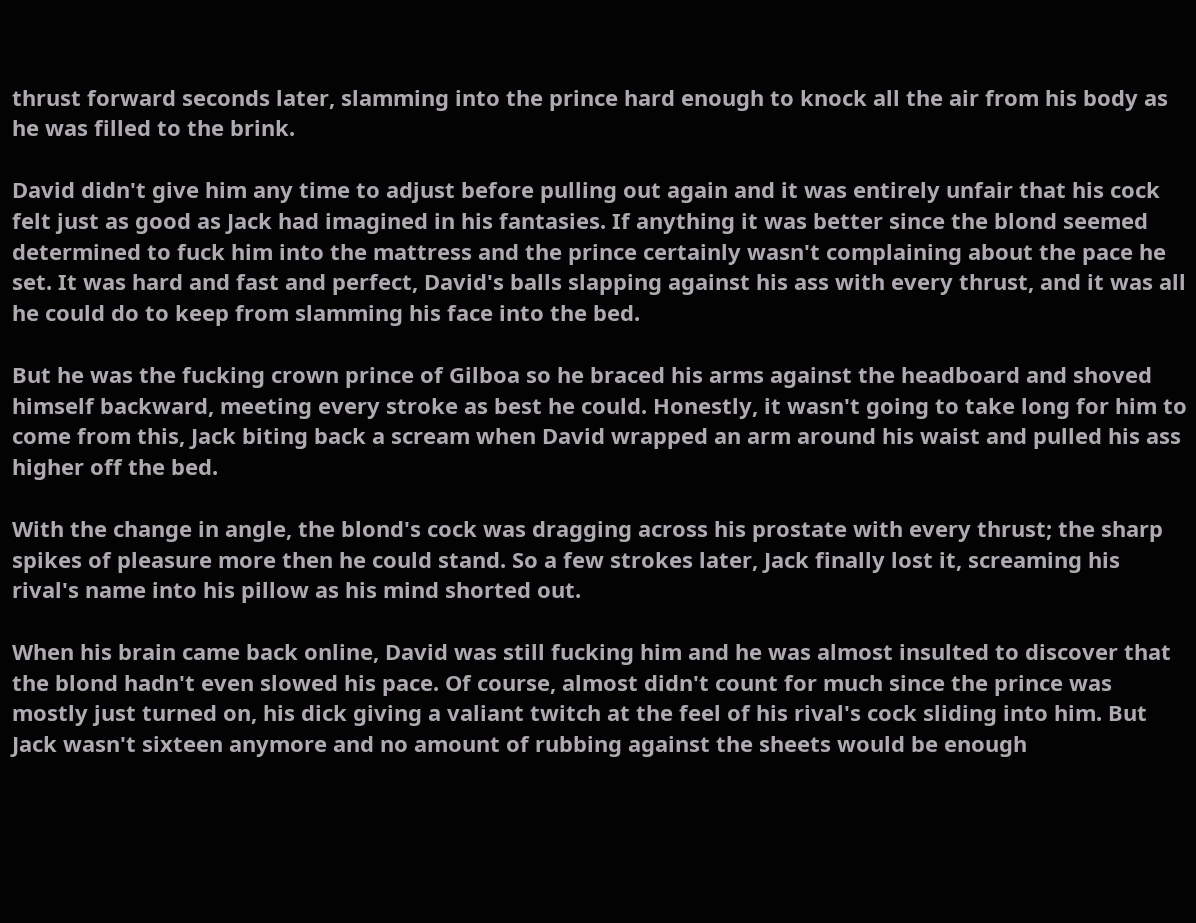thrust forward seconds later, slamming into the prince hard enough to knock all the air from his body as he was filled to the brink.

David didn't give him any time to adjust before pulling out again and it was entirely unfair that his cock felt just as good as Jack had imagined in his fantasies. If anything it was better since the blond seemed determined to fuck him into the mattress and the prince certainly wasn't complaining about the pace he set. It was hard and fast and perfect, David's balls slapping against his ass with every thrust, and it was all he could do to keep from slamming his face into the bed.

But he was the fucking crown prince of Gilboa so he braced his arms against the headboard and shoved himself backward, meeting every stroke as best he could. Honestly, it wasn't going to take long for him to come from this, Jack biting back a scream when David wrapped an arm around his waist and pulled his ass higher off the bed.

With the change in angle, the blond's cock was dragging across his prostate with every thrust; the sharp spikes of pleasure more then he could stand. So a few strokes later, Jack finally lost it, screaming his rival's name into his pillow as his mind shorted out.

When his brain came back online, David was still fucking him and he was almost insulted to discover that the blond hadn't even slowed his pace. Of course, almost didn't count for much since the prince was mostly just turned on, his dick giving a valiant twitch at the feel of his rival's cock sliding into him. But Jack wasn't sixteen anymore and no amount of rubbing against the sheets would be enough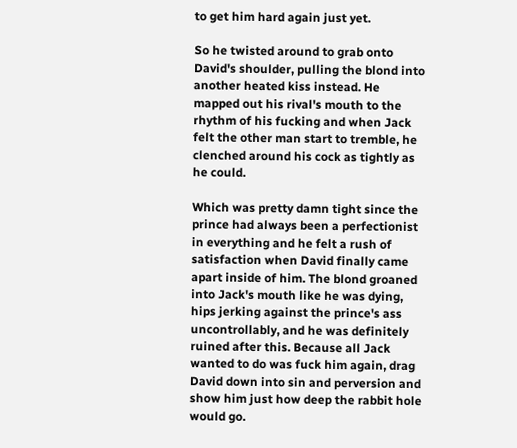to get him hard again just yet.

So he twisted around to grab onto David's shoulder, pulling the blond into another heated kiss instead. He mapped out his rival's mouth to the rhythm of his fucking and when Jack felt the other man start to tremble, he clenched around his cock as tightly as he could.

Which was pretty damn tight since the prince had always been a perfectionist in everything and he felt a rush of satisfaction when David finally came apart inside of him. The blond groaned into Jack's mouth like he was dying, hips jerking against the prince's ass uncontrollably, and he was definitely ruined after this. Because all Jack wanted to do was fuck him again, drag David down into sin and perversion and show him just how deep the rabbit hole would go.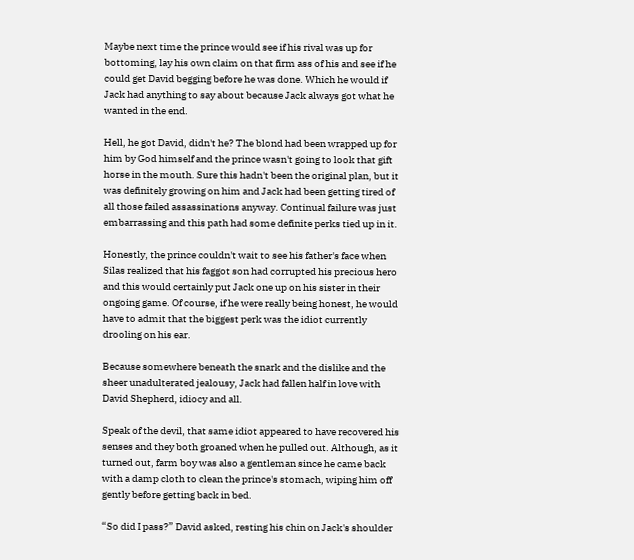Maybe next time the prince would see if his rival was up for bottoming, lay his own claim on that firm ass of his and see if he could get David begging before he was done. Which he would if Jack had anything to say about because Jack always got what he wanted in the end.

Hell, he got David, didn't he? The blond had been wrapped up for him by God himself and the prince wasn't going to look that gift horse in the mouth. Sure this hadn't been the original plan, but it was definitely growing on him and Jack had been getting tired of all those failed assassinations anyway. Continual failure was just embarrassing and this path had some definite perks tied up in it.

Honestly, the prince couldn't wait to see his father's face when Silas realized that his faggot son had corrupted his precious hero and this would certainly put Jack one up on his sister in their ongoing game. Of course, if he were really being honest, he would have to admit that the biggest perk was the idiot currently drooling on his ear.

Because somewhere beneath the snark and the dislike and the sheer unadulterated jealousy, Jack had fallen half in love with David Shepherd, idiocy and all.

Speak of the devil, that same idiot appeared to have recovered his senses and they both groaned when he pulled out. Although, as it turned out, farm boy was also a gentleman since he came back with a damp cloth to clean the prince's stomach, wiping him off gently before getting back in bed.

“So did I pass?” David asked, resting his chin on Jack's shoulder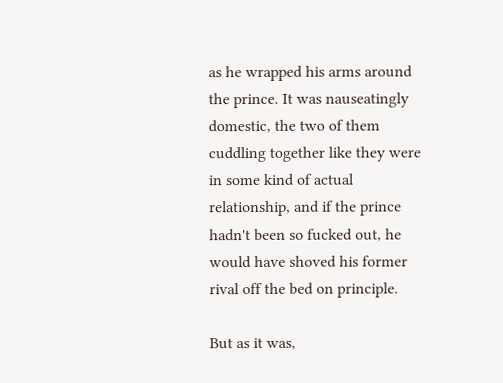as he wrapped his arms around the prince. It was nauseatingly domestic, the two of them cuddling together like they were in some kind of actual relationship, and if the prince hadn't been so fucked out, he would have shoved his former rival off the bed on principle.

But as it was,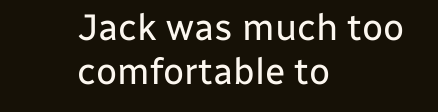Jack was much too comfortable to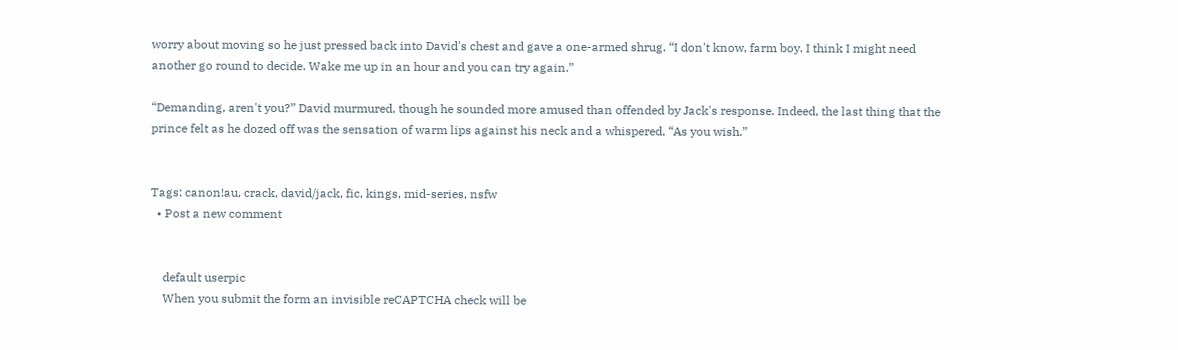worry about moving so he just pressed back into David's chest and gave a one-armed shrug. “I don't know, farm boy. I think I might need another go round to decide. Wake me up in an hour and you can try again.”

“Demanding, aren't you?” David murmured, though he sounded more amused than offended by Jack's response. Indeed, the last thing that the prince felt as he dozed off was the sensation of warm lips against his neck and a whispered, “As you wish.”


Tags: canon!au, crack, david/jack, fic, kings, mid-series, nsfw
  • Post a new comment


    default userpic
    When you submit the form an invisible reCAPTCHA check will be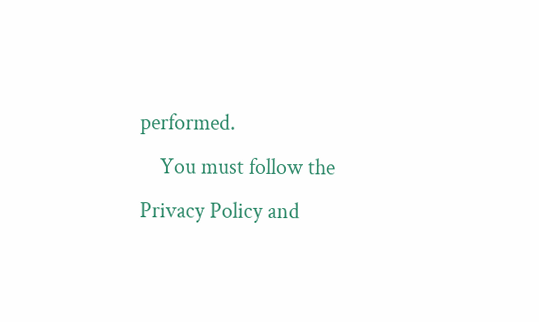performed.
    You must follow the Privacy Policy and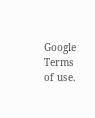Google Terms of use.